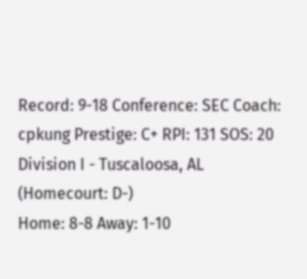Record: 9-18 Conference: SEC Coach: cpkung Prestige: C+ RPI: 131 SOS: 20
Division I - Tuscaloosa, AL (Homecourt: D-)
Home: 8-8 Away: 1-10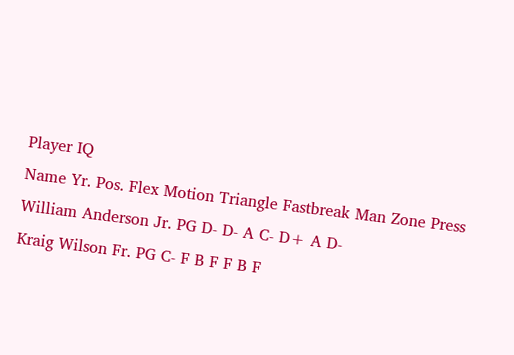Player IQ
Name Yr. Pos. Flex Motion Triangle Fastbreak Man Zone Press
William Anderson Jr. PG D- D- A C- D+ A D-
Kraig Wilson Fr. PG C- F B F F B F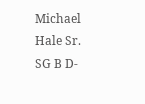Michael Hale Sr. SG B D-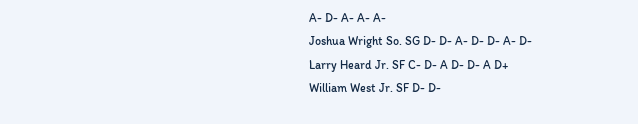A- D- A- A- A-
Joshua Wright So. SG D- D- A- D- D- A- D-
Larry Heard Jr. SF C- D- A D- D- A D+
William West Jr. SF D- D-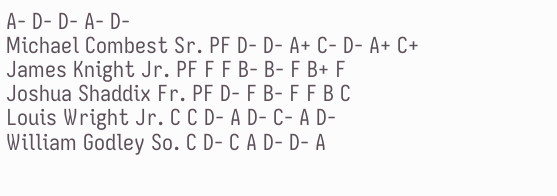A- D- D- A- D-
Michael Combest Sr. PF D- D- A+ C- D- A+ C+
James Knight Jr. PF F F B- B- F B+ F
Joshua Shaddix Fr. PF D- F B- F F B C
Louis Wright Jr. C C D- A D- C- A D-
William Godley So. C D- C A D- D- A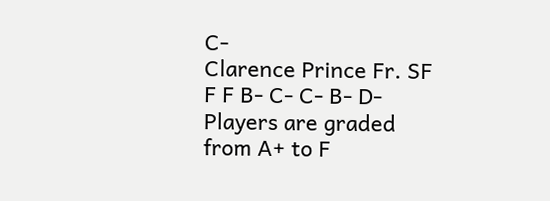C-
Clarence Prince Fr. SF F F B- C- C- B- D-
Players are graded from A+ to F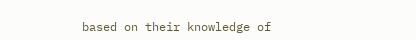based on their knowledge of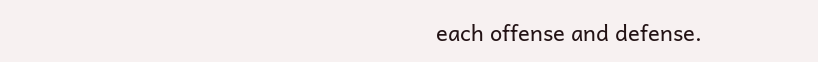each offense and defense.